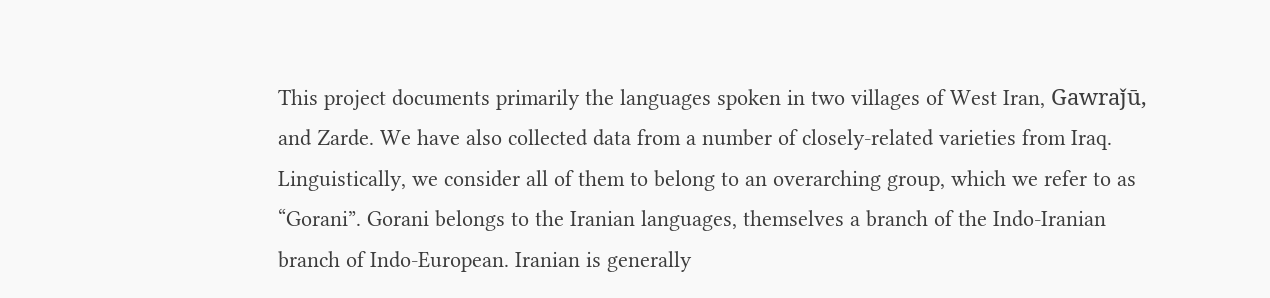This project documents primarily the languages spoken in two villages of West Iran, Gawraǰū, and Zarde. We have also collected data from a number of closely-related varieties from Iraq. Linguistically, we consider all of them to belong to an overarching group, which we refer to as “Gorani”. Gorani belongs to the Iranian languages, themselves a branch of the Indo-Iranian branch of Indo-European. Iranian is generally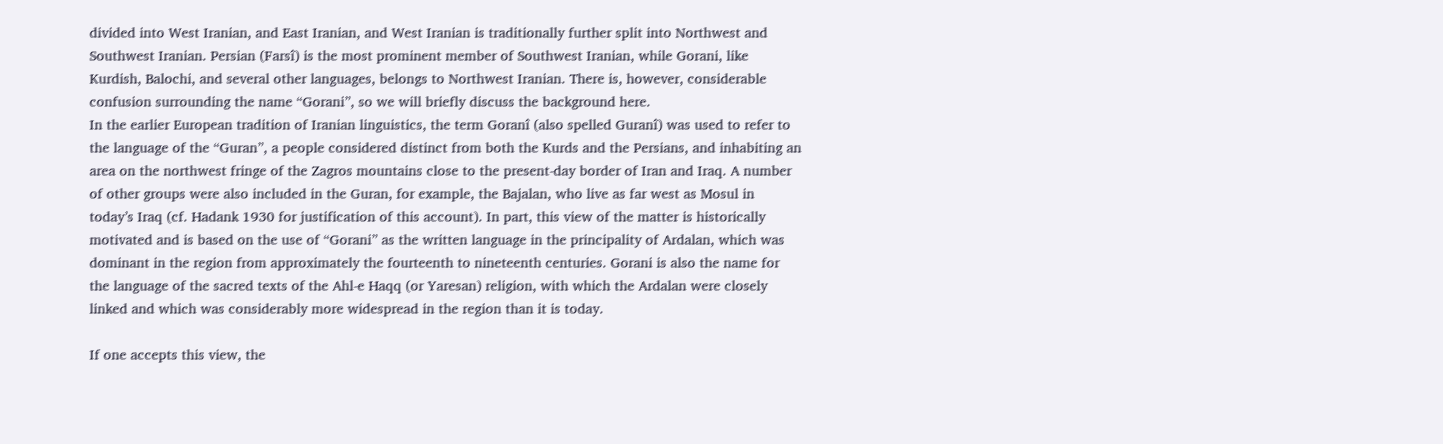divided into West Iranian, and East Iranian, and West Iranian is traditionally further split into Northwest and Southwest Iranian. Persian (Farsî) is the most prominent member of Southwest Iranian, while Gorani, like Kurdish, Balochi, and several other languages, belongs to Northwest Iranian. There is, however, considerable confusion surrounding the name “Gorani”, so we will briefly discuss the background here.
In the earlier European tradition of Iranian linguistics, the term Goranî (also spelled Guranî) was used to refer to the language of the “Guran”, a people considered distinct from both the Kurds and the Persians, and inhabiting an area on the northwest fringe of the Zagros mountains close to the present-day border of Iran and Iraq. A number of other groups were also included in the Guran, for example, the Bajalan, who live as far west as Mosul in today’s Iraq (cf. Hadank 1930 for justification of this account). In part, this view of the matter is historically motivated and is based on the use of “Gorani” as the written language in the principality of Ardalan, which was dominant in the region from approximately the fourteenth to nineteenth centuries. Gorani is also the name for the language of the sacred texts of the Ahl-e Haqq (or Yaresan) religion, with which the Ardalan were closely linked and which was considerably more widespread in the region than it is today.

If one accepts this view, the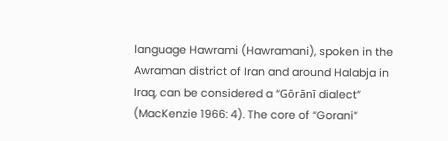language Hawrami (Hawramani), spoken in the Awraman district of Iran and around Halabja in Iraq, can be considered a “Gōrānī dialect” (MacKenzie 1966: 4). The core of “Gorani”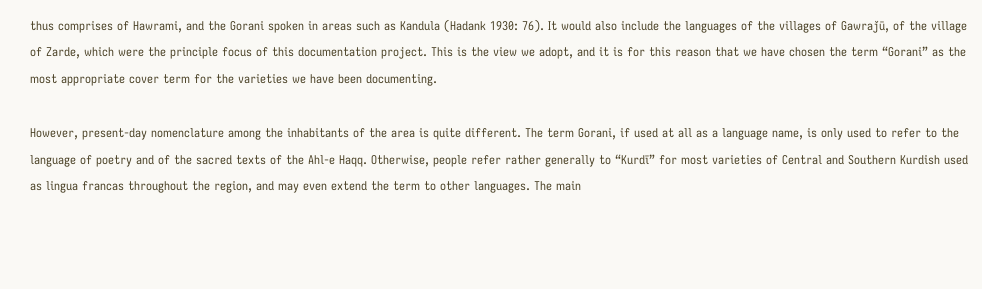thus comprises of Hawrami, and the Gorani spoken in areas such as Kandula (Hadank 1930: 76). It would also include the languages of the villages of Gawraǰū, of the village of Zarde, which were the principle focus of this documentation project. This is the view we adopt, and it is for this reason that we have chosen the term “Gorani” as the most appropriate cover term for the varieties we have been documenting.

However, present-day nomenclature among the inhabitants of the area is quite different. The term Gorani, if used at all as a language name, is only used to refer to the language of poetry and of the sacred texts of the Ahl-e Haqq. Otherwise, people refer rather generally to “Kurdī” for most varieties of Central and Southern Kurdish used as lingua francas throughout the region, and may even extend the term to other languages. The main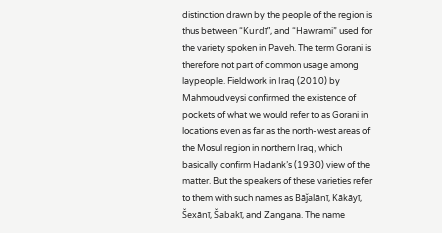distinction drawn by the people of the region is thus between “Kurdī”, and “Hawrami” used for the variety spoken in Paveh. The term Gorani is therefore not part of common usage among laypeople. Fieldwork in Iraq (2010) by Mahmoudveysi confirmed the existence of pockets of what we would refer to as Gorani in locations even as far as the north-west areas of the Mosul region in northern Iraq, which basically confirm Hadank’s (1930) view of the matter. But the speakers of these varieties refer to them with such names as Bāǰalānī, Kākāyī, Šexānī, Šabakī, and Zangana. The name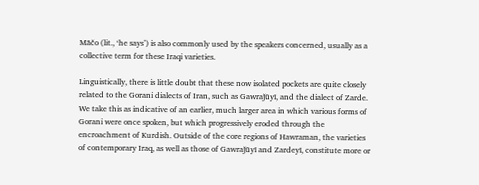Māčo (lit., ‘he says’) is also commonly used by the speakers concerned, usually as a collective term for these Iraqi varieties.

Linguistically, there is little doubt that these now isolated pockets are quite closely related to the Gorani dialects of Iran, such as Gawraǰūyī, and the dialect of Zarde. We take this as indicative of an earlier, much larger area in which various forms of Gorani were once spoken, but which progressively eroded through the encroachment of Kurdish. Outside of the core regions of Hawraman, the varieties of contemporary Iraq, as well as those of Gawraǰūyī and Zardeyī, constitute more or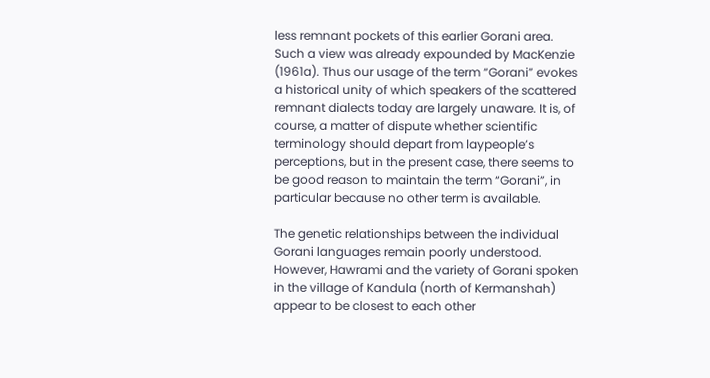less remnant pockets of this earlier Gorani area. Such a view was already expounded by MacKenzie (1961a). Thus our usage of the term “Gorani” evokes a historical unity of which speakers of the scattered remnant dialects today are largely unaware. It is, of course, a matter of dispute whether scientific terminology should depart from laypeople’s perceptions, but in the present case, there seems to be good reason to maintain the term “Gorani”, in particular because no other term is available.

The genetic relationships between the individual Gorani languages remain poorly understood. However, Hawrami and the variety of Gorani spoken in the village of Kandula (north of Kermanshah) appear to be closest to each other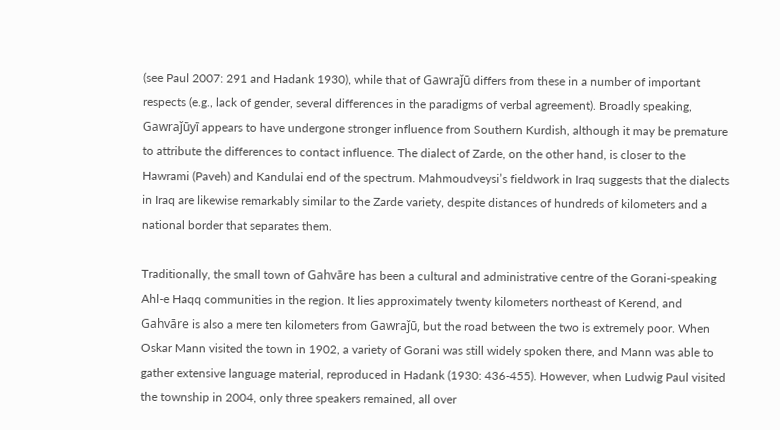(see Paul 2007: 291 and Hadank 1930), while that of Gawraǰū differs from these in a number of important respects (e.g., lack of gender, several differences in the paradigms of verbal agreement). Broadly speaking, Gawraǰūyī appears to have undergone stronger influence from Southern Kurdish, although it may be premature to attribute the differences to contact influence. The dialect of Zarde, on the other hand, is closer to the Hawrami (Paveh) and Kandulai end of the spectrum. Mahmoudveysi’s fieldwork in Iraq suggests that the dialects in Iraq are likewise remarkably similar to the Zarde variety, despite distances of hundreds of kilometers and a national border that separates them.

Traditionally, the small town of Gahvāre has been a cultural and administrative centre of the Gorani-speaking Ahl-e Haqq communities in the region. It lies approximately twenty kilometers northeast of Kerend, and Gahvāre is also a mere ten kilometers from Gawraǰū, but the road between the two is extremely poor. When Oskar Mann visited the town in 1902, a variety of Gorani was still widely spoken there, and Mann was able to gather extensive language material, reproduced in Hadank (1930: 436-455). However, when Ludwig Paul visited the township in 2004, only three speakers remained, all over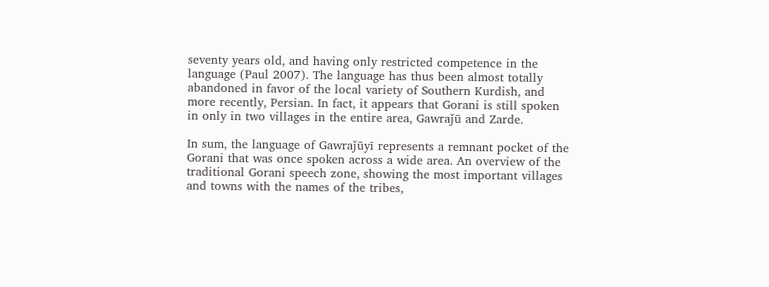seventy years old, and having only restricted competence in the language (Paul 2007). The language has thus been almost totally abandoned in favor of the local variety of Southern Kurdish, and more recently, Persian. In fact, it appears that Gorani is still spoken in only in two villages in the entire area, Gawraǰū and Zarde.

In sum, the language of Gawraǰūyī represents a remnant pocket of the Gorani that was once spoken across a wide area. An overview of the traditional Gorani speech zone, showing the most important villages and towns with the names of the tribes,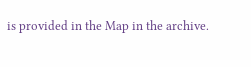is provided in the Map in the archive.